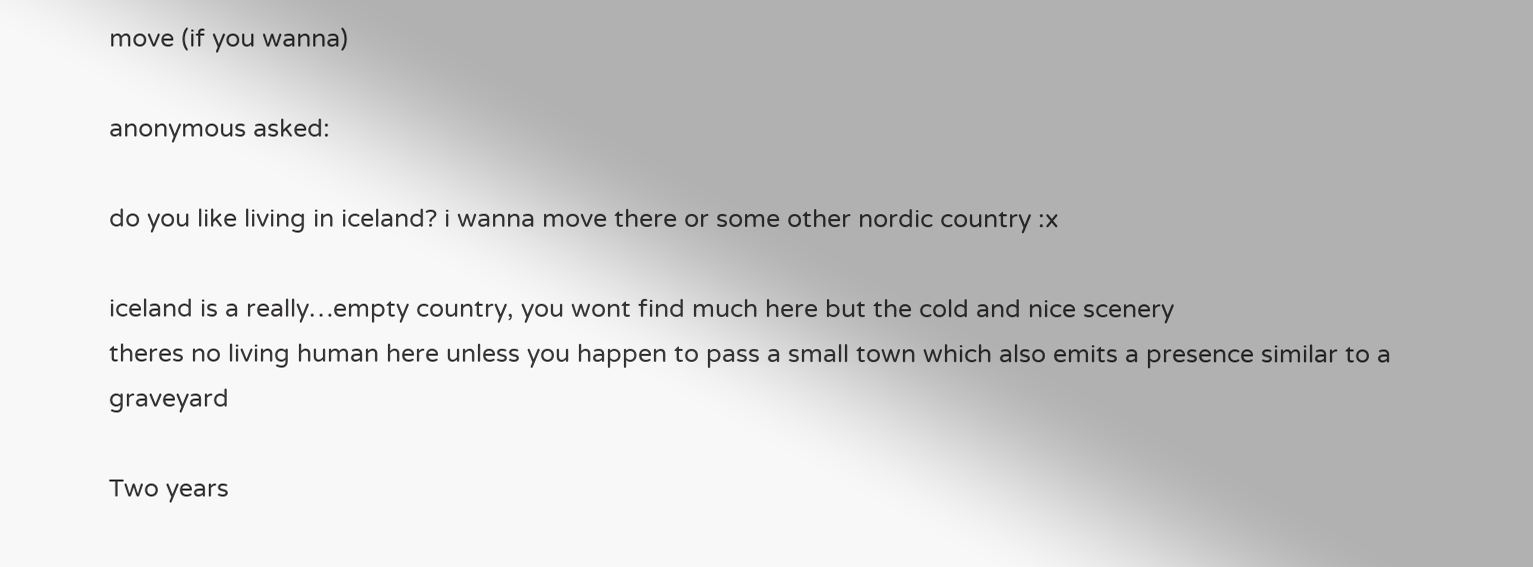move (if you wanna)

anonymous asked:

do you like living in iceland? i wanna move there or some other nordic country :x

iceland is a really…empty country, you wont find much here but the cold and nice scenery
theres no living human here unless you happen to pass a small town which also emits a presence similar to a graveyard

Two years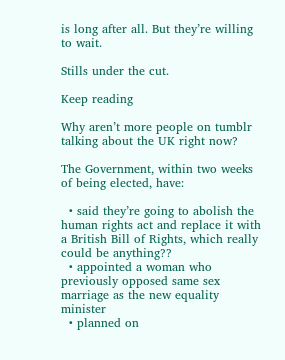is long after all. But they’re willing to wait.

Stills under the cut.

Keep reading

Why aren’t more people on tumblr talking about the UK right now?

The Government, within two weeks of being elected, have:

  • said they’re going to abolish the human rights act and replace it with a British Bill of Rights, which really could be anything??
  • appointed a woman who previously opposed same sex marriage as the new equality minister
  • planned on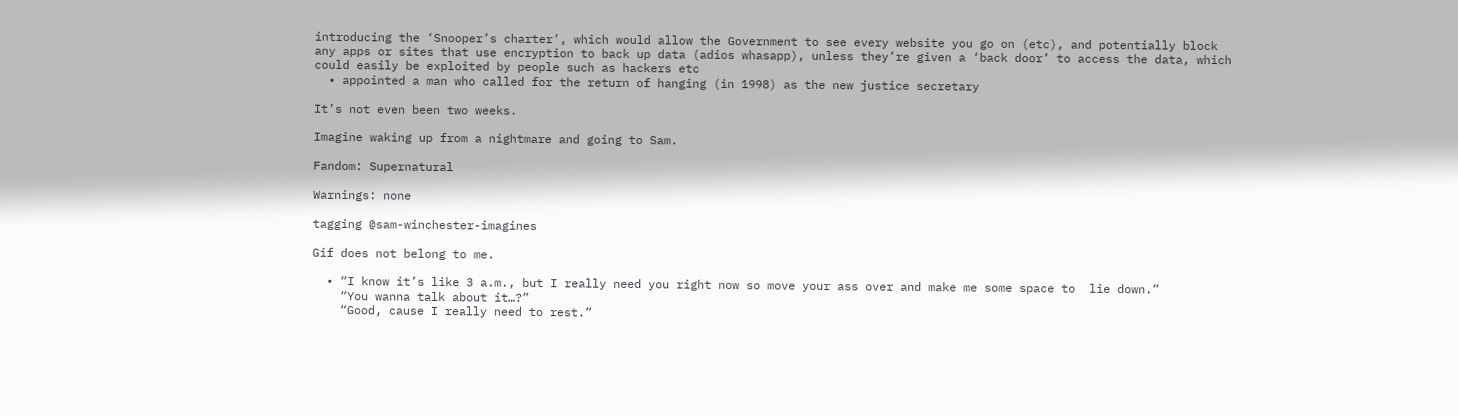introducing the ‘Snooper’s charter’, which would allow the Government to see every website you go on (etc), and potentially block any apps or sites that use encryption to back up data (adios whasapp), unless they’re given a ‘back door’ to access the data, which could easily be exploited by people such as hackers etc
  • appointed a man who called for the return of hanging (in 1998) as the new justice secretary

It’s not even been two weeks.

Imagine waking up from a nightmare and going to Sam.

Fandom: Supernatural

Warnings: none

tagging @sam-winchester-imagines

Gif does not belong to me.

  • “I know it’s like 3 a.m., but I really need you right now so move your ass over and make me some space to  lie down.”
    “You wanna talk about it…?”
    “Good, cause I really need to rest.”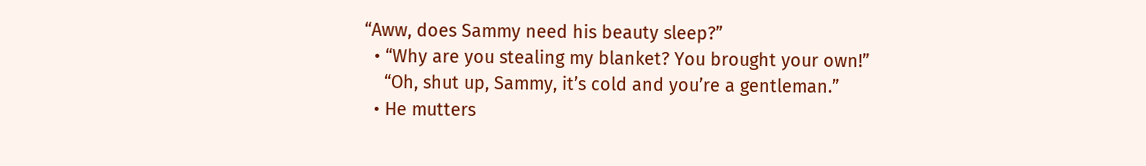“Aww, does Sammy need his beauty sleep?”
  • “Why are you stealing my blanket? You brought your own!”
    “Oh, shut up, Sammy, it’s cold and you’re a gentleman.”
  • He mutters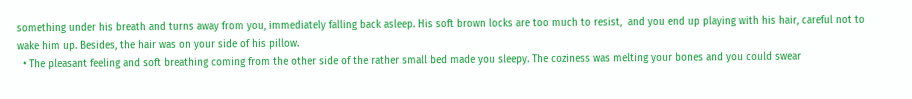something under his breath and turns away from you, immediately falling back asleep. His soft brown locks are too much to resist,  and you end up playing with his hair, careful not to wake him up. Besides, the hair was on your side of his pillow.
  • The pleasant feeling and soft breathing coming from the other side of the rather small bed made you sleepy. The coziness was melting your bones and you could swear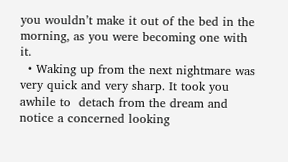you wouldn’t make it out of the bed in the morning, as you were becoming one with it.
  • Waking up from the next nightmare was very quick and very sharp. It took you awhile to  detach from the dream and notice a concerned looking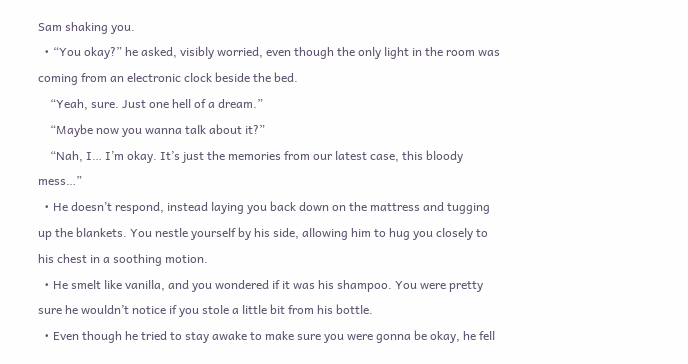Sam shaking you.
  • “You okay?” he asked, visibly worried, even though the only light in the room was coming from an electronic clock beside the bed.
    “Yeah, sure. Just one hell of a dream.”
    “Maybe now you wanna talk about it?”
    “Nah, I… I’m okay. It’s just the memories from our latest case, this bloody mess…”
  • He doesn’t respond, instead laying you back down on the mattress and tugging up the blankets. You nestle yourself by his side, allowing him to hug you closely to his chest in a soothing motion.
  • He smelt like vanilla, and you wondered if it was his shampoo. You were pretty sure he wouldn’t notice if you stole a little bit from his bottle.
  • Even though he tried to stay awake to make sure you were gonna be okay, he fell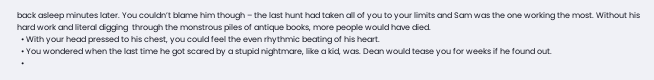back asleep minutes later. You couldn’t blame him though – the last hunt had taken all of you to your limits and Sam was the one working the most. Without his hard work and literal digging  through the monstrous piles of antique books, more people would have died.
  • With your head pressed to his chest, you could feel the even rhythmic beating of his heart.
  • You wondered when the last time he got scared by a stupid nightmare, like a kid, was. Dean would tease you for weeks if he found out.
  •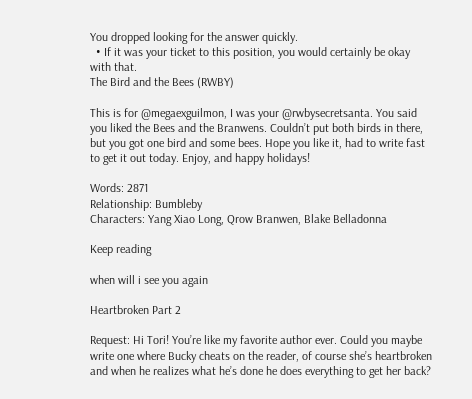You dropped looking for the answer quickly.
  • If it was your ticket to this position, you would certainly be okay with that.
The Bird and the Bees (RWBY)

This is for @megaexguilmon, I was your @rwbysecretsanta. You said you liked the Bees and the Branwens. Couldn’t put both birds in there, but you got one bird and some bees. Hope you like it, had to write fast to get it out today. Enjoy, and happy holidays!

Words: 2871
Relationship: Bumbleby
Characters: Yang Xiao Long, Qrow Branwen, Blake Belladonna

Keep reading

when will i see you again

Heartbroken Part 2

Request: Hi Tori! You’re like my favorite author ever. Could you maybe write one where Bucky cheats on the reader, of course she’s heartbroken and when he realizes what he’s done he does everything to get her back?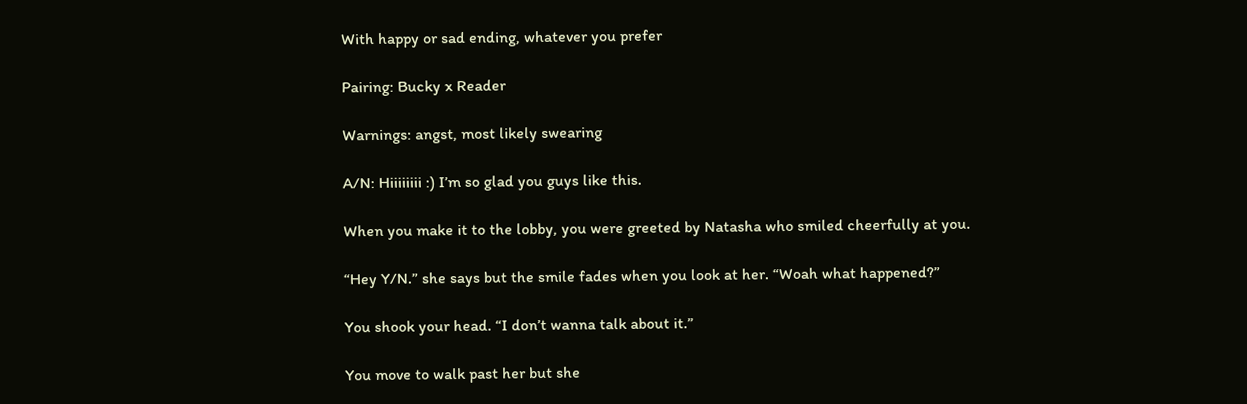With happy or sad ending, whatever you prefer

Pairing: Bucky x Reader

Warnings: angst, most likely swearing

A/N: Hiiiiiiii :) I’m so glad you guys like this.

When you make it to the lobby, you were greeted by Natasha who smiled cheerfully at you.

“Hey Y/N.” she says but the smile fades when you look at her. “Woah what happened?”

You shook your head. “I don’t wanna talk about it.”

You move to walk past her but she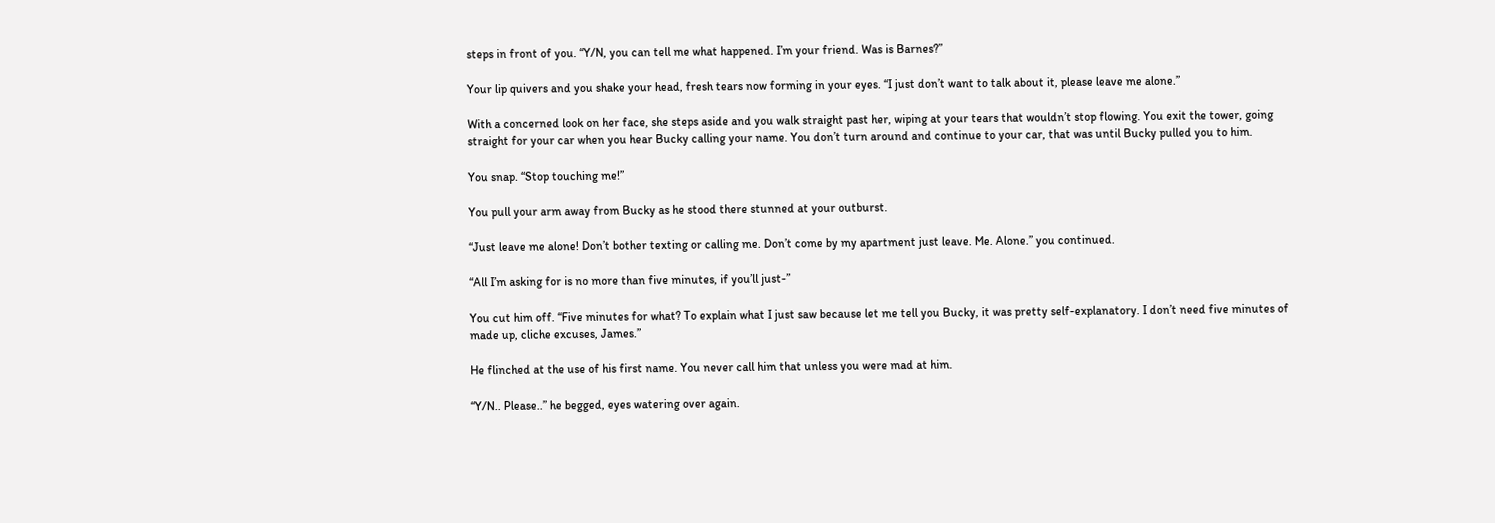steps in front of you. “Y/N, you can tell me what happened. I’m your friend. Was is Barnes?”

Your lip quivers and you shake your head, fresh tears now forming in your eyes. “I just don’t want to talk about it, please leave me alone.”

With a concerned look on her face, she steps aside and you walk straight past her, wiping at your tears that wouldn’t stop flowing. You exit the tower, going straight for your car when you hear Bucky calling your name. You don’t turn around and continue to your car, that was until Bucky pulled you to him.

You snap. “Stop touching me!”

You pull your arm away from Bucky as he stood there stunned at your outburst.

“Just leave me alone! Don’t bother texting or calling me. Don’t come by my apartment just leave. Me. Alone.” you continued.

“All I’m asking for is no more than five minutes, if you’ll just-”

You cut him off. “Five minutes for what? To explain what I just saw because let me tell you Bucky, it was pretty self-explanatory. I don’t need five minutes of made up, cliche excuses, James.”

He flinched at the use of his first name. You never call him that unless you were mad at him.

“Y/N.. Please..” he begged, eyes watering over again.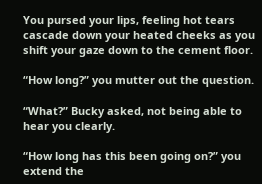You pursed your lips, feeling hot tears cascade down your heated cheeks as you shift your gaze down to the cement floor.

“How long?” you mutter out the question.

“What?” Bucky asked, not being able to hear you clearly.

“How long has this been going on?” you extend the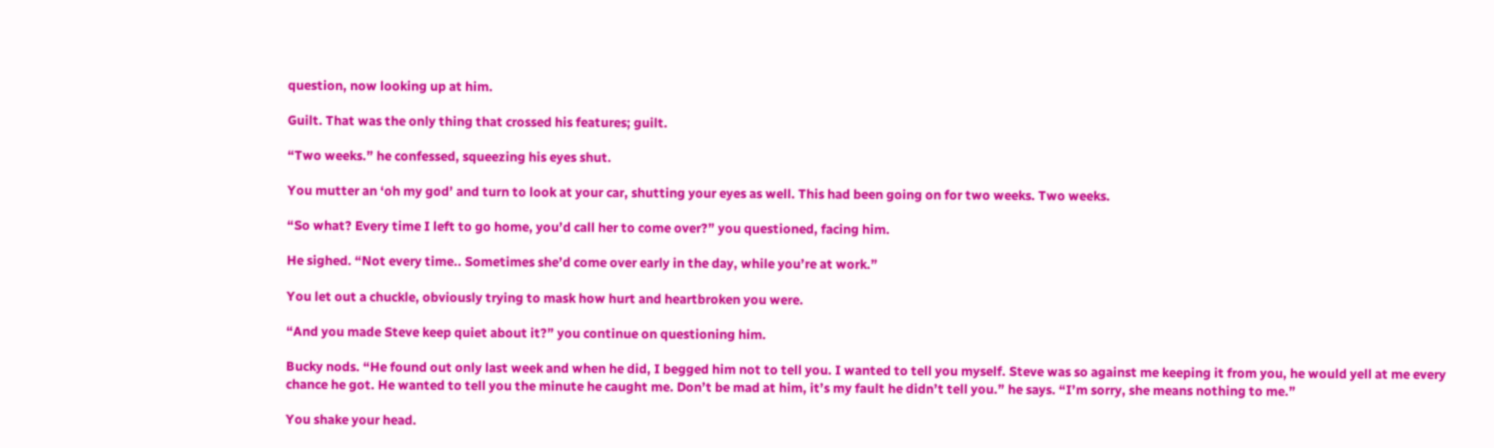question, now looking up at him.

Guilt. That was the only thing that crossed his features; guilt.

“Two weeks.” he confessed, squeezing his eyes shut.

You mutter an ‘oh my god’ and turn to look at your car, shutting your eyes as well. This had been going on for two weeks. Two weeks.

“So what? Every time I left to go home, you’d call her to come over?” you questioned, facing him.

He sighed. “Not every time.. Sometimes she’d come over early in the day, while you’re at work.”

You let out a chuckle, obviously trying to mask how hurt and heartbroken you were.

“And you made Steve keep quiet about it?” you continue on questioning him.

Bucky nods. “He found out only last week and when he did, I begged him not to tell you. I wanted to tell you myself. Steve was so against me keeping it from you, he would yell at me every chance he got. He wanted to tell you the minute he caught me. Don’t be mad at him, it’s my fault he didn’t tell you.” he says. “I’m sorry, she means nothing to me.”

You shake your head.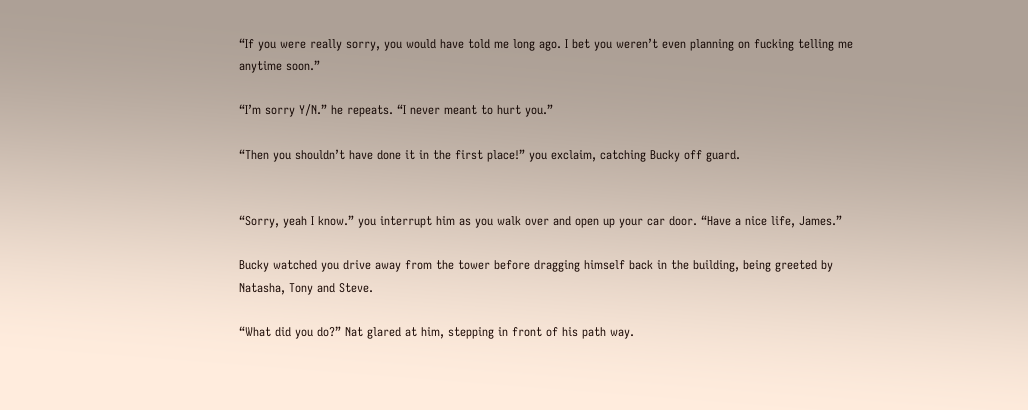“If you were really sorry, you would have told me long ago. I bet you weren’t even planning on fucking telling me anytime soon.”

“I’m sorry Y/N.” he repeats. “I never meant to hurt you.”

“Then you shouldn’t have done it in the first place!” you exclaim, catching Bucky off guard.


“Sorry, yeah I know.” you interrupt him as you walk over and open up your car door. “Have a nice life, James.”

Bucky watched you drive away from the tower before dragging himself back in the building, being greeted by Natasha, Tony and Steve.

“What did you do?” Nat glared at him, stepping in front of his path way.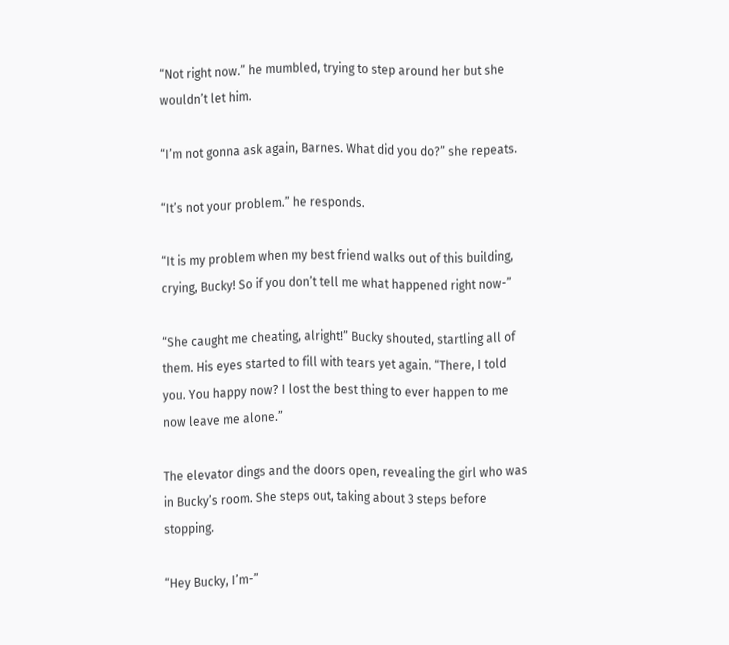“Not right now.” he mumbled, trying to step around her but she wouldn’t let him.

“I’m not gonna ask again, Barnes. What did you do?” she repeats.

“It’s not your problem.” he responds.

“It is my problem when my best friend walks out of this building, crying, Bucky! So if you don’t tell me what happened right now-”

“She caught me cheating, alright!” Bucky shouted, startling all of them. His eyes started to fill with tears yet again. “There, I told you. You happy now? I lost the best thing to ever happen to me now leave me alone.”

The elevator dings and the doors open, revealing the girl who was in Bucky’s room. She steps out, taking about 3 steps before stopping.

“Hey Bucky, I’m-”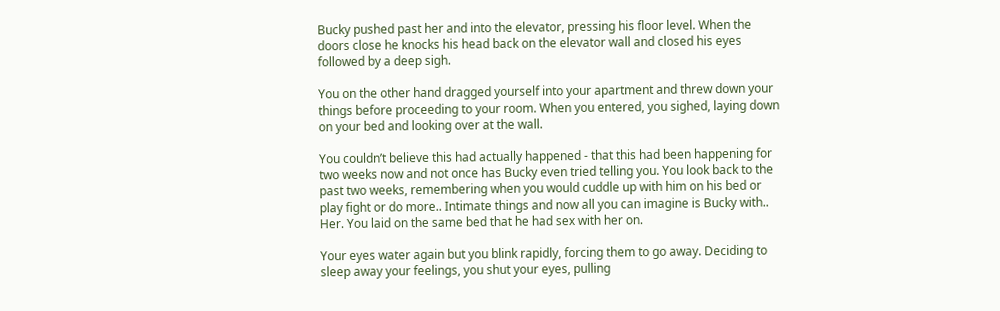Bucky pushed past her and into the elevator, pressing his floor level. When the doors close he knocks his head back on the elevator wall and closed his eyes followed by a deep sigh.

You on the other hand dragged yourself into your apartment and threw down your things before proceeding to your room. When you entered, you sighed, laying down on your bed and looking over at the wall.

You couldn’t believe this had actually happened - that this had been happening for two weeks now and not once has Bucky even tried telling you. You look back to the past two weeks, remembering when you would cuddle up with him on his bed or play fight or do more.. Intimate things and now all you can imagine is Bucky with.. Her. You laid on the same bed that he had sex with her on.

Your eyes water again but you blink rapidly, forcing them to go away. Deciding to sleep away your feelings, you shut your eyes, pulling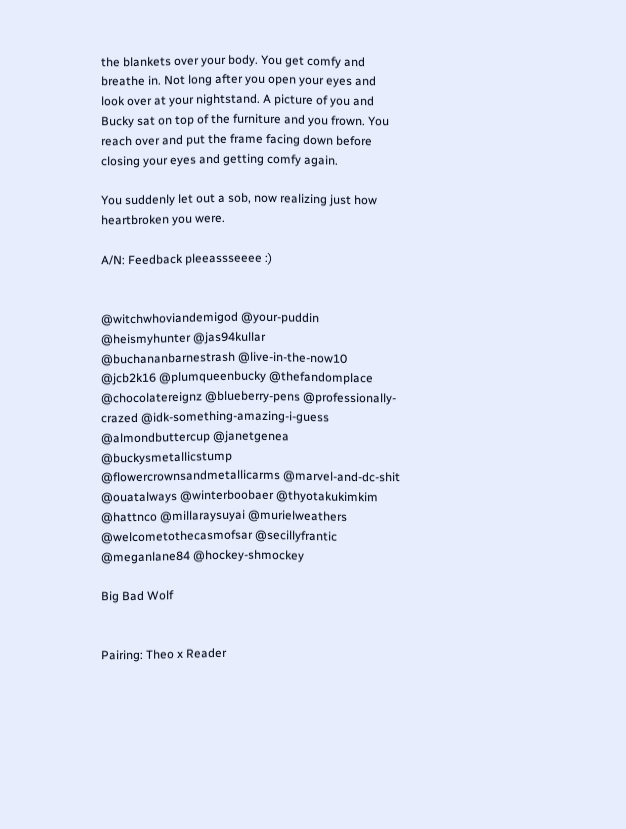the blankets over your body. You get comfy and breathe in. Not long after you open your eyes and look over at your nightstand. A picture of you and Bucky sat on top of the furniture and you frown. You reach over and put the frame facing down before closing your eyes and getting comfy again.

You suddenly let out a sob, now realizing just how heartbroken you were.

A/N: Feedback pleeassseeee :)


@witchwhoviandemigod @your-puddin @heismyhunter @jas94kullar @buchananbarnestrash @live-in-the-now10 @jcb2k16 @plumqueenbucky @thefandomplace @chocolatereignz @blueberry-pens @professionally-crazed @idk-something-amazing-i-guess @almondbuttercup @janetgenea @buckysmetallicstump @flowercrownsandmetallicarms @marvel-and-dc-shit @ouatalways @winterboobaer @thyotakukimkim @hattnco @millaraysuyai @murielweathers @welcometothecasmofsar @secillyfrantic @meganlane84 @hockey-shmockey

Big Bad Wolf


Pairing: Theo x Reader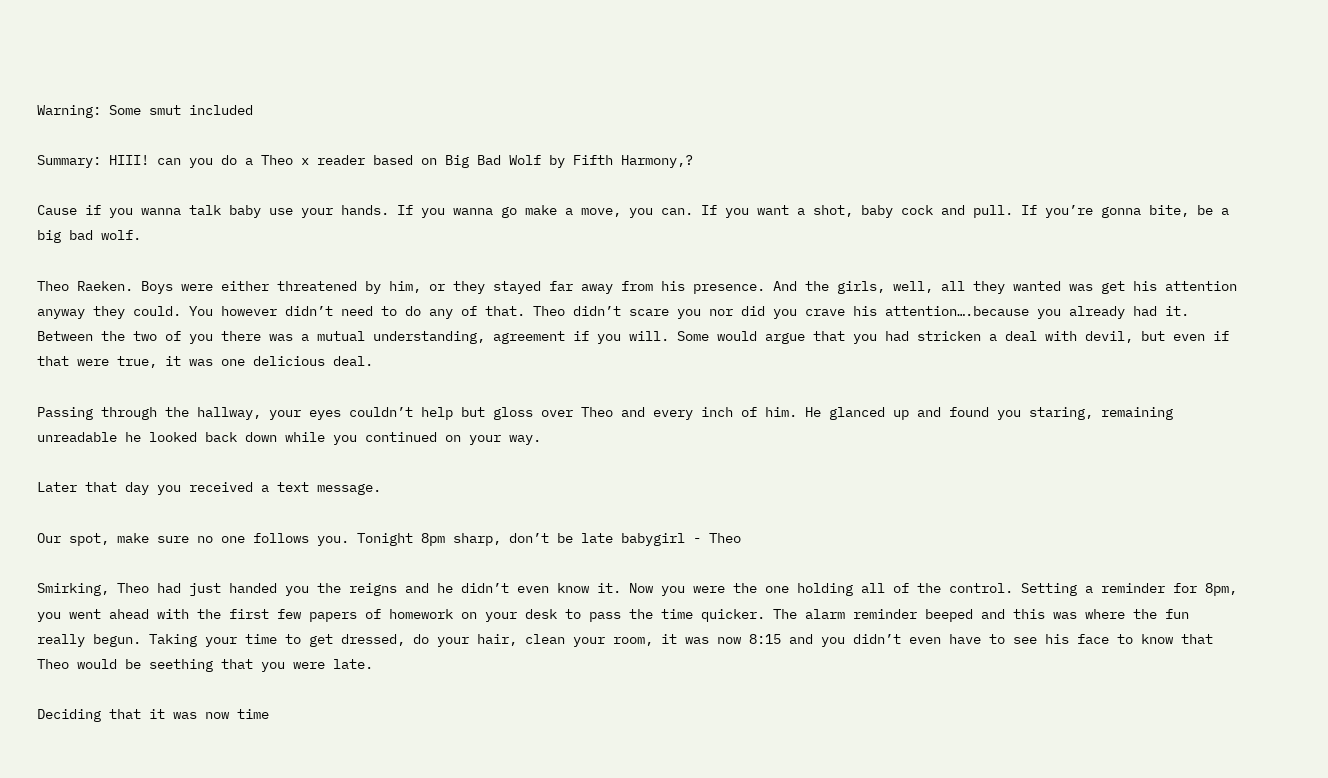Warning: Some smut included

Summary: HIII! can you do a Theo x reader based on Big Bad Wolf by Fifth Harmony,?

Cause if you wanna talk baby use your hands. If you wanna go make a move, you can. If you want a shot, baby cock and pull. If you’re gonna bite, be a big bad wolf.

Theo Raeken. Boys were either threatened by him, or they stayed far away from his presence. And the girls, well, all they wanted was get his attention anyway they could. You however didn’t need to do any of that. Theo didn’t scare you nor did you crave his attention….because you already had it. Between the two of you there was a mutual understanding, agreement if you will. Some would argue that you had stricken a deal with devil, but even if that were true, it was one delicious deal.

Passing through the hallway, your eyes couldn’t help but gloss over Theo and every inch of him. He glanced up and found you staring, remaining unreadable he looked back down while you continued on your way.

Later that day you received a text message.

Our spot, make sure no one follows you. Tonight 8pm sharp, don’t be late babygirl - Theo

Smirking, Theo had just handed you the reigns and he didn’t even know it. Now you were the one holding all of the control. Setting a reminder for 8pm, you went ahead with the first few papers of homework on your desk to pass the time quicker. The alarm reminder beeped and this was where the fun really begun. Taking your time to get dressed, do your hair, clean your room, it was now 8:15 and you didn’t even have to see his face to know that Theo would be seething that you were late.

Deciding that it was now time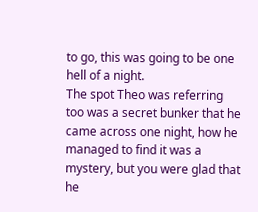to go, this was going to be one hell of a night.
The spot Theo was referring too was a secret bunker that he came across one night, how he managed to find it was a mystery, but you were glad that he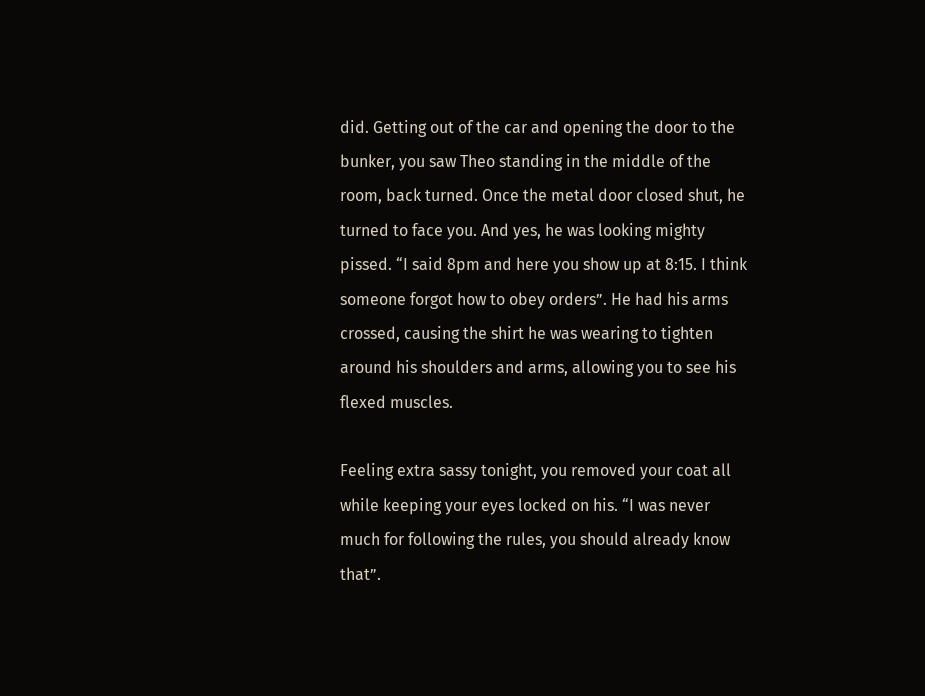did. Getting out of the car and opening the door to the bunker, you saw Theo standing in the middle of the room, back turned. Once the metal door closed shut, he turned to face you. And yes, he was looking mighty pissed. “I said 8pm and here you show up at 8:15. I think someone forgot how to obey orders”. He had his arms crossed, causing the shirt he was wearing to tighten around his shoulders and arms, allowing you to see his flexed muscles.

Feeling extra sassy tonight, you removed your coat all while keeping your eyes locked on his. “I was never much for following the rules, you should already know that”.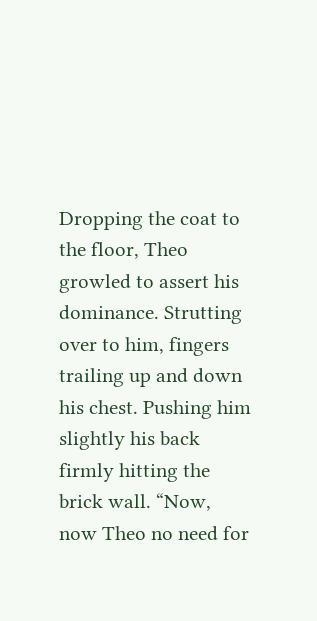Dropping the coat to the floor, Theo growled to assert his dominance. Strutting over to him, fingers trailing up and down his chest. Pushing him slightly his back firmly hitting the brick wall. “Now, now Theo no need for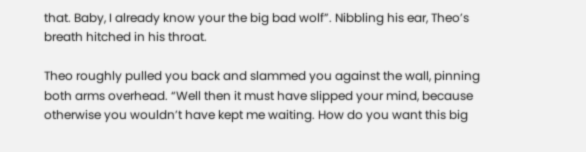that. Baby, I already know your the big bad wolf”. Nibbling his ear, Theo’s breath hitched in his throat.

Theo roughly pulled you back and slammed you against the wall, pinning both arms overhead. “Well then it must have slipped your mind, because otherwise you wouldn’t have kept me waiting. How do you want this big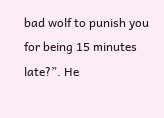bad wolf to punish you for being 15 minutes late?”. He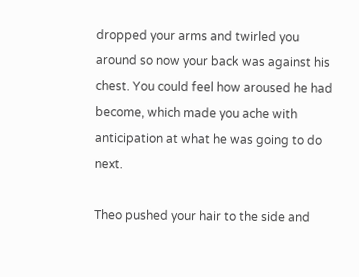dropped your arms and twirled you around so now your back was against his chest. You could feel how aroused he had become, which made you ache with anticipation at what he was going to do next.

Theo pushed your hair to the side and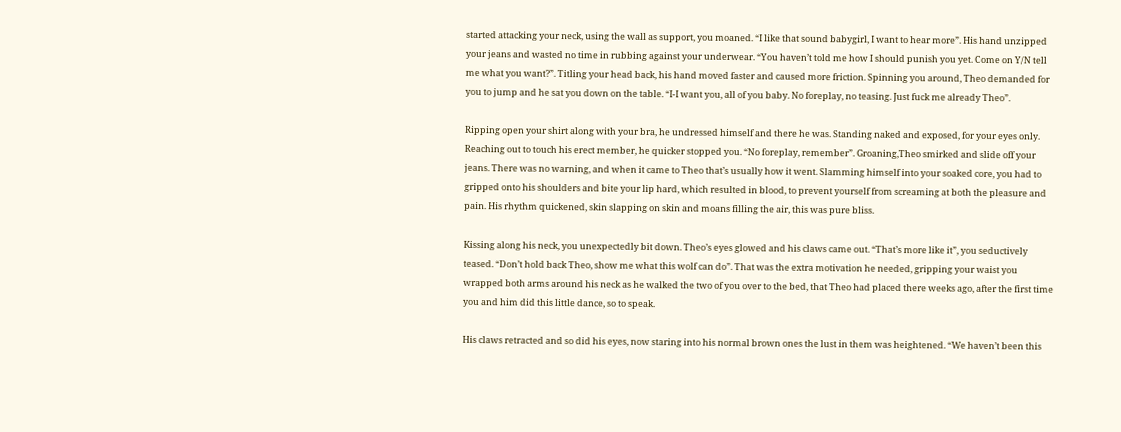started attacking your neck, using the wall as support, you moaned. “I like that sound babygirl, I want to hear more”. His hand unzipped your jeans and wasted no time in rubbing against your underwear. “You haven’t told me how I should punish you yet. Come on Y/N tell me what you want?”. Titling your head back, his hand moved faster and caused more friction. Spinning you around, Theo demanded for you to jump and he sat you down on the table. “I-I want you, all of you baby. No foreplay, no teasing. Just fuck me already Theo”.

Ripping open your shirt along with your bra, he undressed himself and there he was. Standing naked and exposed, for your eyes only. Reaching out to touch his erect member, he quicker stopped you. “No foreplay, remember”. Groaning,Theo smirked and slide off your jeans. There was no warning, and when it came to Theo that’s usually how it went. Slamming himself into your soaked core, you had to gripped onto his shoulders and bite your lip hard, which resulted in blood, to prevent yourself from screaming at both the pleasure and pain. His rhythm quickened, skin slapping on skin and moans filling the air, this was pure bliss.

Kissing along his neck, you unexpectedly bit down. Theo’s eyes glowed and his claws came out. “That’s more like it”, you seductively teased. “Don’t hold back Theo, show me what this wolf can do”. That was the extra motivation he needed, gripping your waist you wrapped both arms around his neck as he walked the two of you over to the bed, that Theo had placed there weeks ago, after the first time you and him did this little dance, so to speak.

His claws retracted and so did his eyes, now staring into his normal brown ones the lust in them was heightened. “We haven’t been this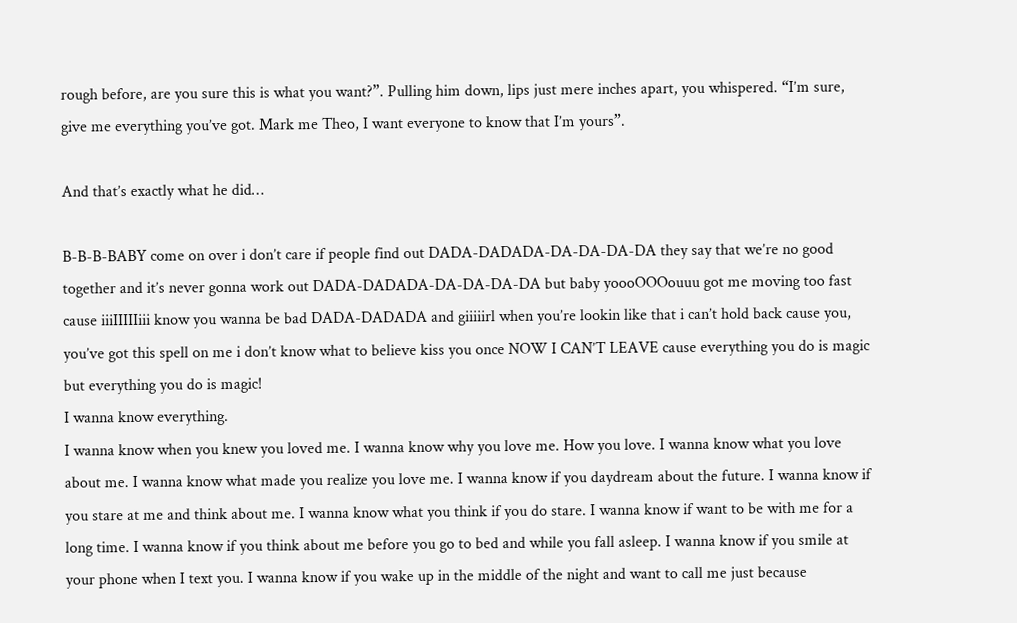rough before, are you sure this is what you want?”. Pulling him down, lips just mere inches apart, you whispered. “I’m sure, give me everything you’ve got. Mark me Theo, I want everyone to know that I’m yours”.

And that’s exactly what he did…

B-B-B-BABY come on over i don’t care if people find out DADA-DADADA-DA-DA-DA-DA they say that we’re no good together and it’s never gonna work out DADA-DADADA-DA-DA-DA-DA but baby yoooOOOouuu got me moving too fast cause iiiIIIIIiii know you wanna be bad DADA-DADADA and giiiiirl when you’re lookin like that i can’t hold back cause you, you’ve got this spell on me i don’t know what to believe kiss you once NOW I CAN’T LEAVE cause everything you do is magic but everything you do is magic!
I wanna know everything.
I wanna know when you knew you loved me. I wanna know why you love me. How you love. I wanna know what you love about me. I wanna know what made you realize you love me. I wanna know if you daydream about the future. I wanna know if you stare at me and think about me. I wanna know what you think if you do stare. I wanna know if want to be with me for a long time. I wanna know if you think about me before you go to bed and while you fall asleep. I wanna know if you smile at your phone when I text you. I wanna know if you wake up in the middle of the night and want to call me just because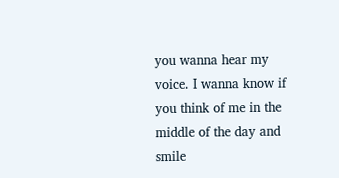you wanna hear my voice. I wanna know if you think of me in the middle of the day and smile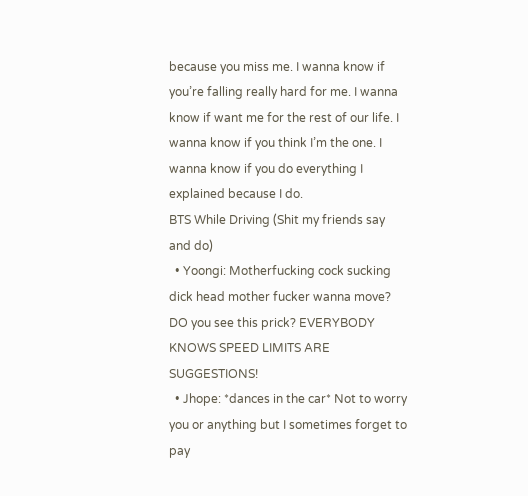because you miss me. I wanna know if you’re falling really hard for me. I wanna know if want me for the rest of our life. I wanna know if you think I’m the one. I wanna know if you do everything I explained because I do.
BTS While Driving (Shit my friends say and do)
  • Yoongi: Motherfucking cock sucking dick head mother fucker wanna move? DO you see this prick? EVERYBODY KNOWS SPEED LIMITS ARE SUGGESTIONS!
  • Jhope: *dances in the car* Not to worry you or anything but I sometimes forget to pay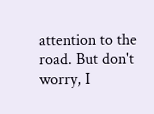attention to the road. But don't worry, I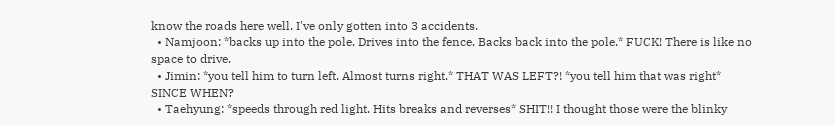know the roads here well. I've only gotten into 3 accidents.
  • Namjoon: *backs up into the pole. Drives into the fence. Backs back into the pole.* FUCK! There is like no space to drive.
  • Jimin: *you tell him to turn left. Almost turns right.* THAT WAS LEFT?! *you tell him that was right* SINCE WHEN?
  • Taehyung: *speeds through red light. Hits breaks and reverses* SHIT!! I thought those were the blinky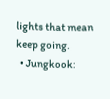lights that mean keep going.
  • Jungkook: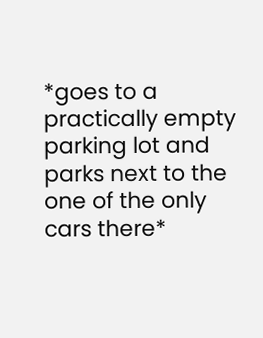*goes to a practically empty parking lot and parks next to the one of the only cars there*